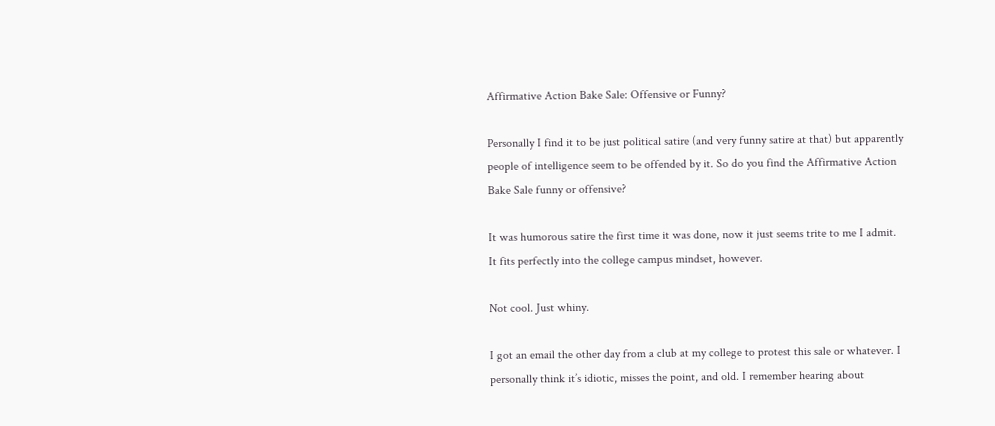Affirmative Action Bake Sale: Offensive or Funny?

Personally I find it to be just political satire (and very funny satire at that) but apparently people of intelligence seem to be offended by it. So do you find the Affirmative Action Bake Sale funny or offensive?

It was humorous satire the first time it was done, now it just seems trite to me I admit. It fits perfectly into the college campus mindset, however.

Not cool. Just whiny.

I got an email the other day from a club at my college to protest this sale or whatever. I personally think it’s idiotic, misses the point, and old. I remember hearing about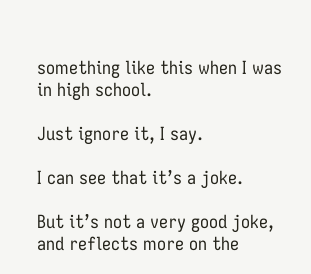something like this when I was in high school.

Just ignore it, I say.

I can see that it’s a joke.

But it’s not a very good joke, and reflects more on the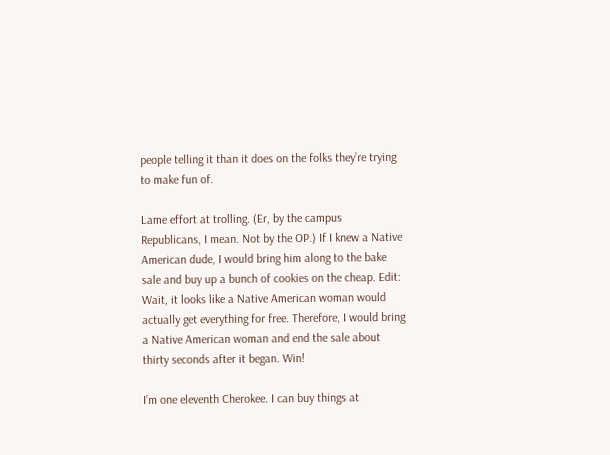people telling it than it does on the folks they’re trying to make fun of.

Lame effort at trolling. (Er, by the campus Republicans, I mean. Not by the OP.) If I knew a Native American dude, I would bring him along to the bake sale and buy up a bunch of cookies on the cheap. Edit: Wait, it looks like a Native American woman would actually get everything for free. Therefore, I would bring a Native American woman and end the sale about thirty seconds after it began. Win!

I’m one eleventh Cherokee. I can buy things at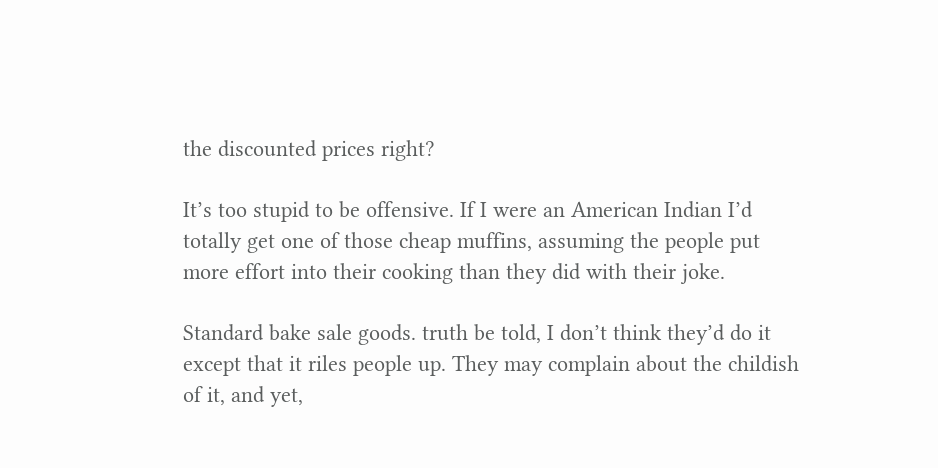the discounted prices right?

It’s too stupid to be offensive. If I were an American Indian I’d totally get one of those cheap muffins, assuming the people put more effort into their cooking than they did with their joke.

Standard bake sale goods. truth be told, I don’t think they’d do it except that it riles people up. They may complain about the childish of it, and yet,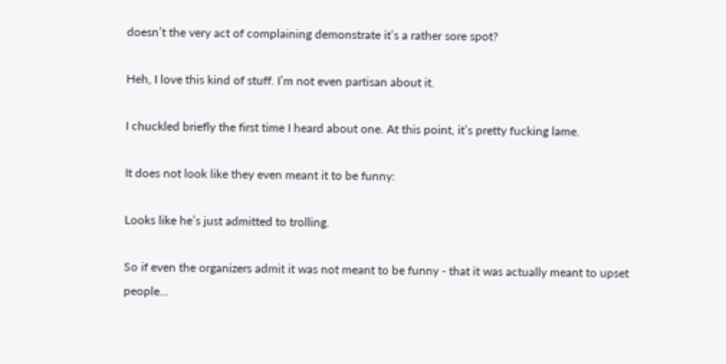doesn’t the very act of complaining demonstrate it’s a rather sore spot?

Heh, I love this kind of stuff. I’m not even partisan about it.

I chuckled briefly the first time I heard about one. At this point, it’s pretty fucking lame.

It does not look like they even meant it to be funny:

Looks like he’s just admitted to trolling.

So if even the organizers admit it was not meant to be funny - that it was actually meant to upset people…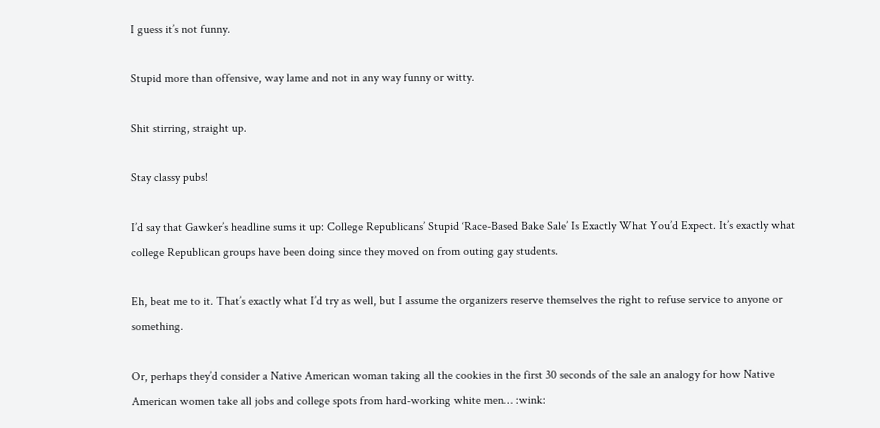I guess it’s not funny.

Stupid more than offensive, way lame and not in any way funny or witty.

Shit stirring, straight up.

Stay classy pubs!

I’d say that Gawker’s headline sums it up: College Republicans’ Stupid ‘Race-Based Bake Sale’ Is Exactly What You’d Expect. It’s exactly what college Republican groups have been doing since they moved on from outing gay students.

Eh, beat me to it. That’s exactly what I’d try as well, but I assume the organizers reserve themselves the right to refuse service to anyone or something.

Or, perhaps they’d consider a Native American woman taking all the cookies in the first 30 seconds of the sale an analogy for how Native American women take all jobs and college spots from hard-working white men… :wink: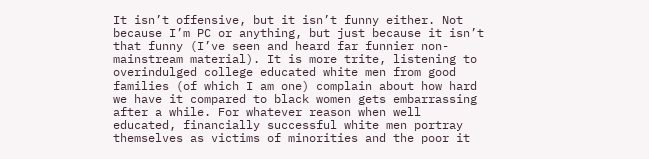It isn’t offensive, but it isn’t funny either. Not because I’m PC or anything, but just because it isn’t that funny (I’ve seen and heard far funnier non-mainstream material). It is more trite, listening to overindulged college educated white men from good families (of which I am one) complain about how hard we have it compared to black women gets embarrassing after a while. For whatever reason when well educated, financially successful white men portray themselves as victims of minorities and the poor it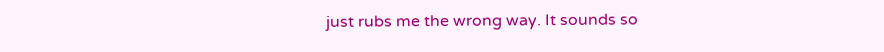just rubs me the wrong way. It sounds so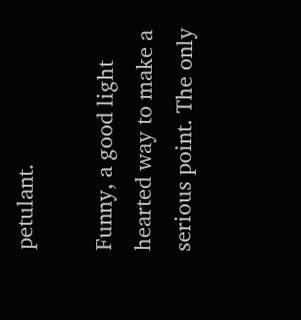petulant.

Funny, a good light hearted way to make a serious point. The only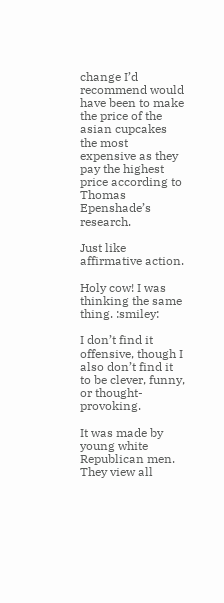change I’d recommend would have been to make the price of the asian cupcakes the most expensive as they pay the highest price according to Thomas Epenshade’s research.

Just like affirmative action.

Holy cow! I was thinking the same thing. :smiley:

I don’t find it offensive, though I also don’t find it to be clever, funny, or thought-provoking.

It was made by young white Republican men. They view all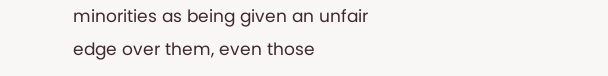minorities as being given an unfair edge over them, even those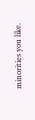minorities you like.